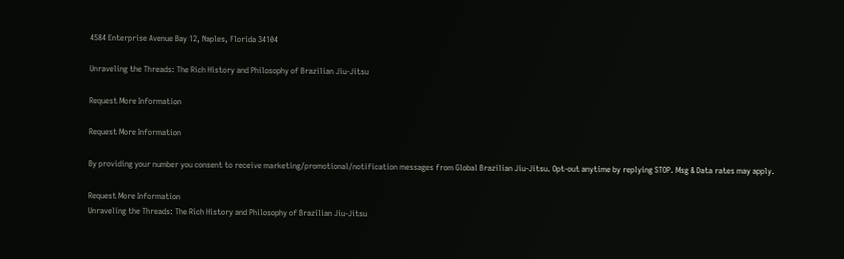4584 Enterprise Avenue Bay 12, Naples, Florida 34104

Unraveling the Threads: The Rich History and Philosophy of Brazilian Jiu-Jitsu

Request More Information

Request More Information

By providing your number you consent to receive marketing/promotional/notification messages from Global Brazilian Jiu-Jitsu. Opt-out anytime by replying STOP. Msg & Data rates may apply.

Request More Information
Unraveling the Threads: The Rich History and Philosophy of Brazilian Jiu-Jitsu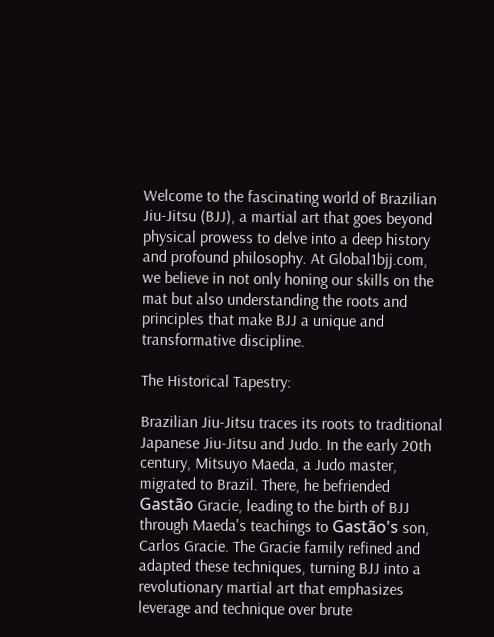Welcome to the fascinating world of Brazilian Jiu-Jitsu (BJJ), a martial art that goes beyond physical prowess to delve into a deep history and profound philosophy. At Global1bjj.com, we believe in not only honing our skills on the mat but also understanding the roots and principles that make BJJ a unique and transformative discipline.

The Historical Tapestry:

Brazilian Jiu-Jitsu traces its roots to traditional Japanese Jiu-Jitsu and Judo. In the early 20th century, Mitsuyo Maeda, a Judo master, migrated to Brazil. There, he befriended Gastão Gracie, leading to the birth of BJJ through Maeda's teachings to Gastão's son, Carlos Gracie. The Gracie family refined and adapted these techniques, turning BJJ into a revolutionary martial art that emphasizes leverage and technique over brute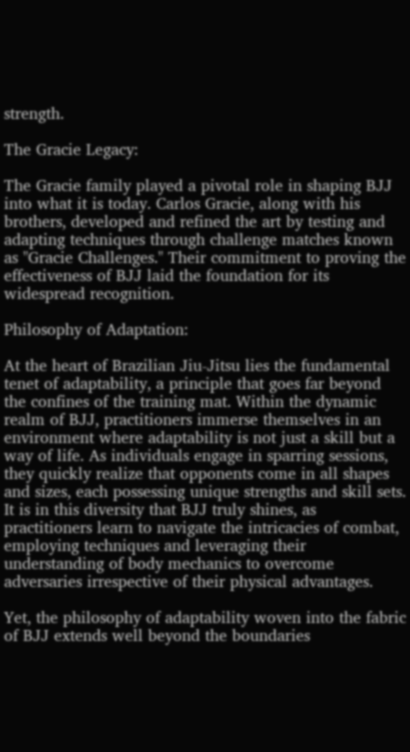strength.

The Gracie Legacy:

The Gracie family played a pivotal role in shaping BJJ into what it is today. Carlos Gracie, along with his brothers, developed and refined the art by testing and adapting techniques through challenge matches known as "Gracie Challenges." Their commitment to proving the effectiveness of BJJ laid the foundation for its widespread recognition.

Philosophy of Adaptation:

At the heart of Brazilian Jiu-Jitsu lies the fundamental tenet of adaptability, a principle that goes far beyond the confines of the training mat. Within the dynamic realm of BJJ, practitioners immerse themselves in an environment where adaptability is not just a skill but a way of life. As individuals engage in sparring sessions, they quickly realize that opponents come in all shapes and sizes, each possessing unique strengths and skill sets. It is in this diversity that BJJ truly shines, as practitioners learn to navigate the intricacies of combat, employing techniques and leveraging their understanding of body mechanics to overcome adversaries irrespective of their physical advantages.

Yet, the philosophy of adaptability woven into the fabric of BJJ extends well beyond the boundaries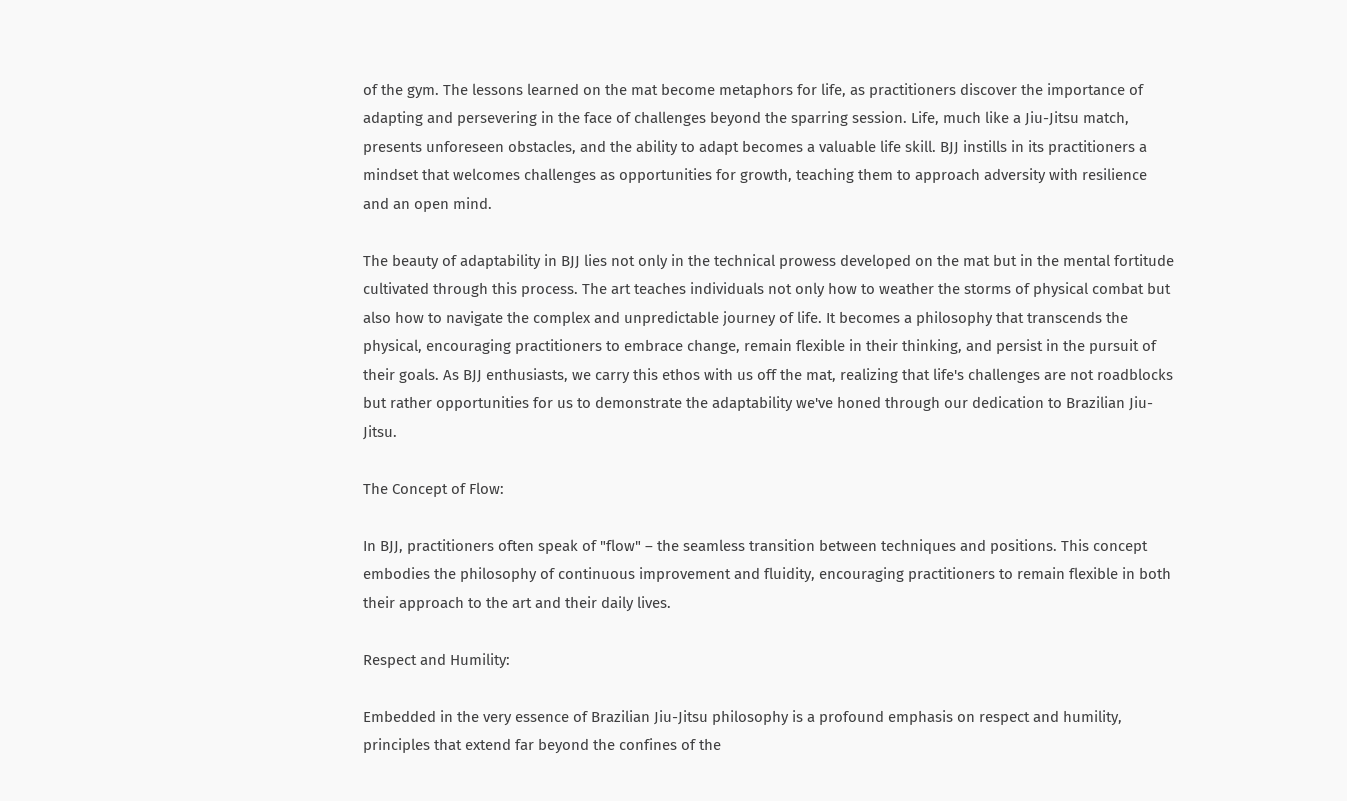of the gym. The lessons learned on the mat become metaphors for life, as practitioners discover the importance of adapting and persevering in the face of challenges beyond the sparring session. Life, much like a Jiu-Jitsu match, presents unforeseen obstacles, and the ability to adapt becomes a valuable life skill. BJJ instills in its practitioners a mindset that welcomes challenges as opportunities for growth, teaching them to approach adversity with resilience and an open mind.

The beauty of adaptability in BJJ lies not only in the technical prowess developed on the mat but in the mental fortitude cultivated through this process. The art teaches individuals not only how to weather the storms of physical combat but also how to navigate the complex and unpredictable journey of life. It becomes a philosophy that transcends the physical, encouraging practitioners to embrace change, remain flexible in their thinking, and persist in the pursuit of their goals. As BJJ enthusiasts, we carry this ethos with us off the mat, realizing that life's challenges are not roadblocks but rather opportunities for us to demonstrate the adaptability we've honed through our dedication to Brazilian Jiu-Jitsu.

The Concept of Flow:

In BJJ, practitioners often speak of "flow" – the seamless transition between techniques and positions. This concept embodies the philosophy of continuous improvement and fluidity, encouraging practitioners to remain flexible in both their approach to the art and their daily lives.

Respect and Humility:

Embedded in the very essence of Brazilian Jiu-Jitsu philosophy is a profound emphasis on respect and humility, principles that extend far beyond the confines of the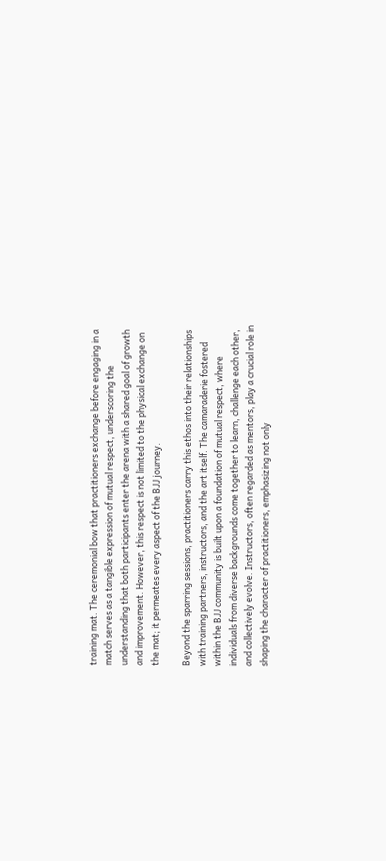training mat. The ceremonial bow that practitioners exchange before engaging in a match serves as a tangible expression of mutual respect, underscoring the understanding that both participants enter the arena with a shared goal of growth and improvement. However, this respect is not limited to the physical exchange on the mat; it permeates every aspect of the BJJ journey.

Beyond the sparring sessions, practitioners carry this ethos into their relationships with training partners, instructors, and the art itself. The camaraderie fostered within the BJJ community is built upon a foundation of mutual respect, where individuals from diverse backgrounds come together to learn, challenge each other, and collectively evolve. Instructors, often regarded as mentors, play a crucial role in shaping the character of practitioners, emphasizing not only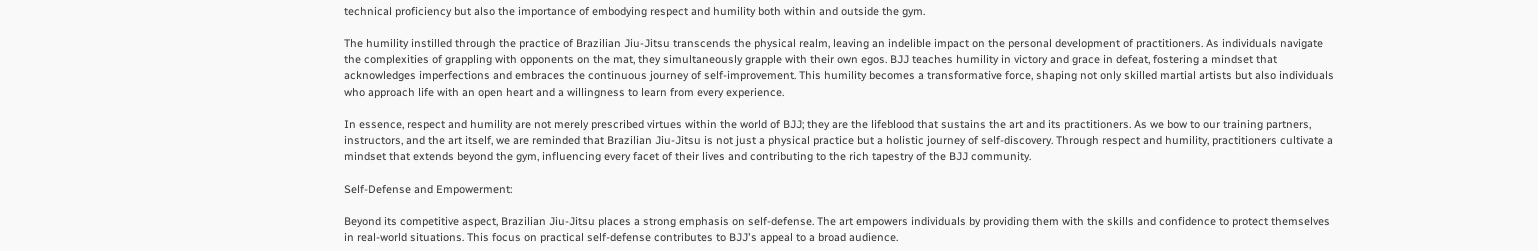technical proficiency but also the importance of embodying respect and humility both within and outside the gym.

The humility instilled through the practice of Brazilian Jiu-Jitsu transcends the physical realm, leaving an indelible impact on the personal development of practitioners. As individuals navigate the complexities of grappling with opponents on the mat, they simultaneously grapple with their own egos. BJJ teaches humility in victory and grace in defeat, fostering a mindset that acknowledges imperfections and embraces the continuous journey of self-improvement. This humility becomes a transformative force, shaping not only skilled martial artists but also individuals who approach life with an open heart and a willingness to learn from every experience.

In essence, respect and humility are not merely prescribed virtues within the world of BJJ; they are the lifeblood that sustains the art and its practitioners. As we bow to our training partners, instructors, and the art itself, we are reminded that Brazilian Jiu-Jitsu is not just a physical practice but a holistic journey of self-discovery. Through respect and humility, practitioners cultivate a mindset that extends beyond the gym, influencing every facet of their lives and contributing to the rich tapestry of the BJJ community.

Self-Defense and Empowerment:

Beyond its competitive aspect, Brazilian Jiu-Jitsu places a strong emphasis on self-defense. The art empowers individuals by providing them with the skills and confidence to protect themselves in real-world situations. This focus on practical self-defense contributes to BJJ's appeal to a broad audience.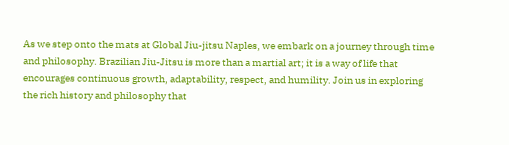As we step onto the mats at Global Jiu-jitsu Naples, we embark on a journey through time and philosophy. Brazilian Jiu-Jitsu is more than a martial art; it is a way of life that encourages continuous growth, adaptability, respect, and humility. Join us in exploring the rich history and philosophy that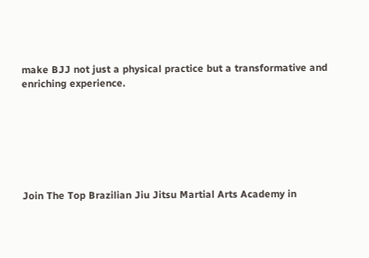make BJJ not just a physical practice but a transformative and enriching experience.







Join The Top Brazilian Jiu Jitsu Martial Arts Academy in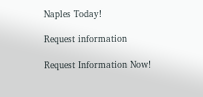Naples Today!

Request information

Request Information Now!